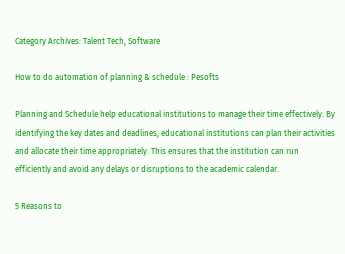Category Archives: Talent Tech, Software

How to do automation of planning & schedule : Pesofts

Planning and Schedule help educational institutions to manage their time effectively. By identifying the key dates and deadlines, educational institutions can plan their activities and allocate their time appropriately. This ensures that the institution can run efficiently and avoid any delays or disruptions to the academic calendar.

5 Reasons to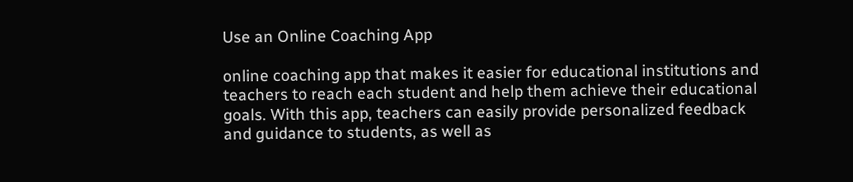Use an Online Coaching App

online coaching app that makes it easier for educational institutions and teachers to reach each student and help them achieve their educational goals. With this app, teachers can easily provide personalized feedback and guidance to students, as well as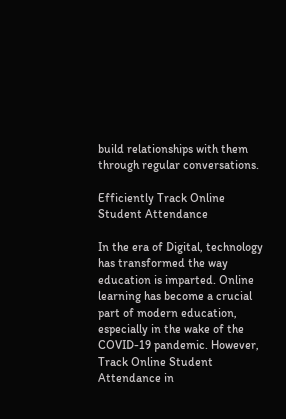build relationships with them through regular conversations.

Efficiently Track Online Student Attendance

In the era of Digital, technology has transformed the way education is imparted. Online learning has become a crucial part of modern education, especially in the wake of the COVID-19 pandemic. However, Track Online Student Attendance in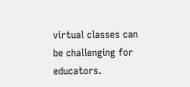virtual classes can be challenging for educators.